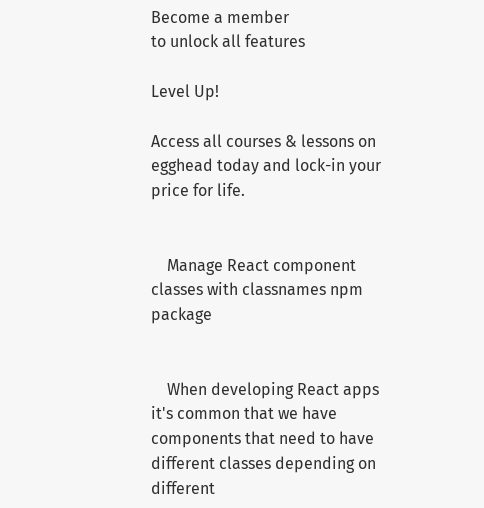Become a member
to unlock all features

Level Up!

Access all courses & lessons on egghead today and lock-in your price for life.


    Manage React component classes with classnames npm package


    When developing React apps it's common that we have components that need to have different classes depending on different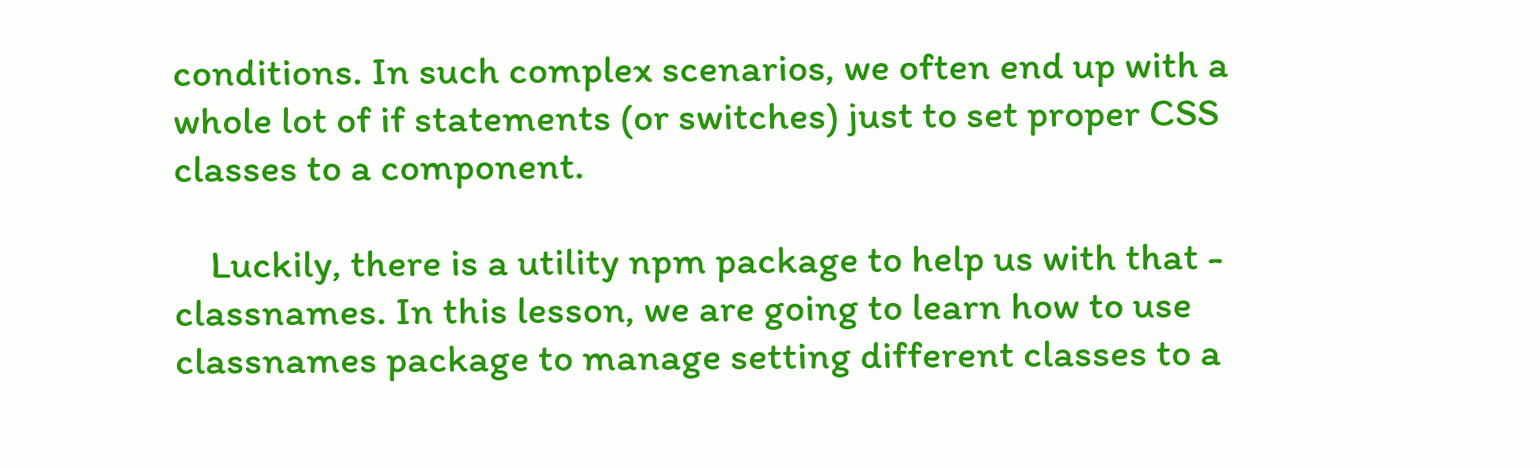conditions. In such complex scenarios, we often end up with a whole lot of if statements (or switches) just to set proper CSS classes to a component.

    Luckily, there is a utility npm package to help us with that - classnames. In this lesson, we are going to learn how to use classnames package to manage setting different classes to a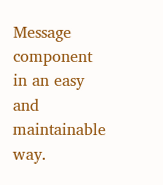Message component in an easy and maintainable way.